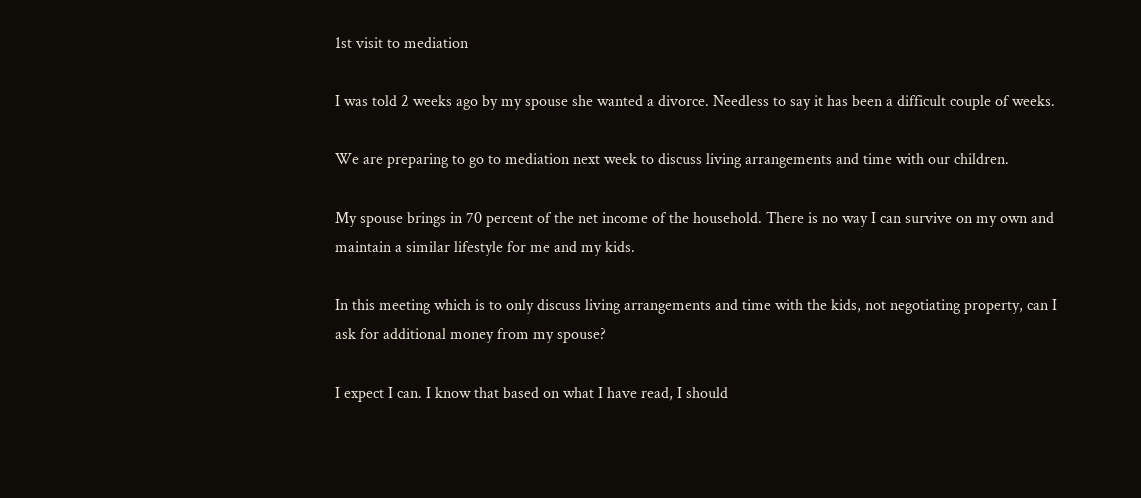1st visit to mediation

I was told 2 weeks ago by my spouse she wanted a divorce. Needless to say it has been a difficult couple of weeks.

We are preparing to go to mediation next week to discuss living arrangements and time with our children.

My spouse brings in 70 percent of the net income of the household. There is no way I can survive on my own and maintain a similar lifestyle for me and my kids.

In this meeting which is to only discuss living arrangements and time with the kids, not negotiating property, can I ask for additional money from my spouse?

I expect I can. I know that based on what I have read, I should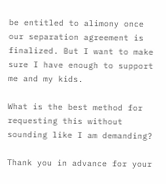be entitled to alimony once our separation agreement is finalized. But I want to make sure I have enough to support me and my kids.

What is the best method for requesting this without sounding like I am demanding?

Thank you in advance for your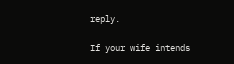reply.

If your wife intends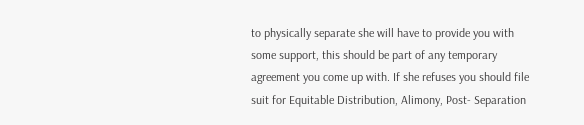to physically separate she will have to provide you with some support, this should be part of any temporary agreement you come up with. If she refuses you should file suit for Equitable Distribution, Alimony, Post- Separation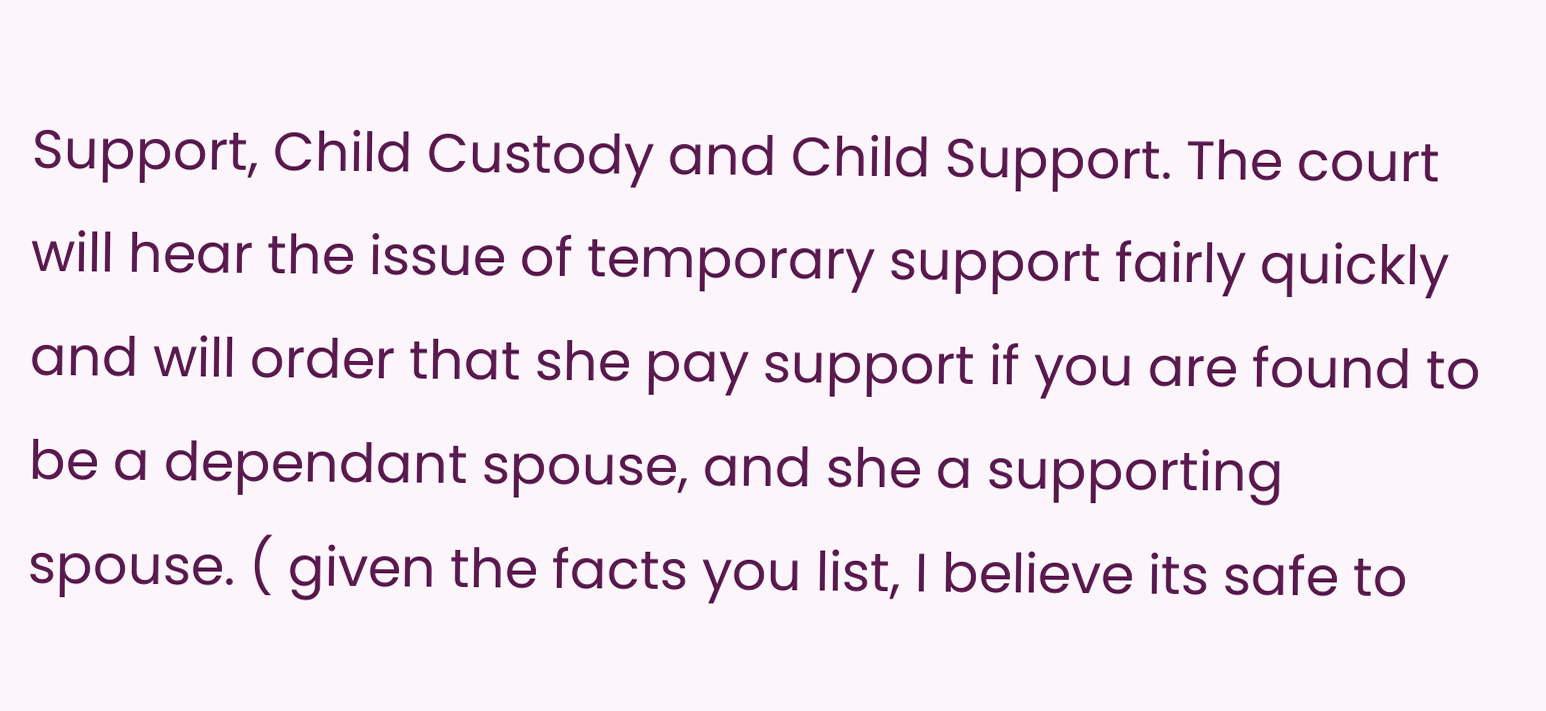Support, Child Custody and Child Support. The court will hear the issue of temporary support fairly quickly and will order that she pay support if you are found to be a dependant spouse, and she a supporting spouse. ( given the facts you list, I believe its safe to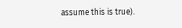assume this is true).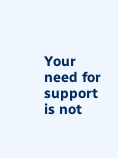Your need for support is not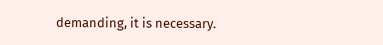demanding, it is necessary.